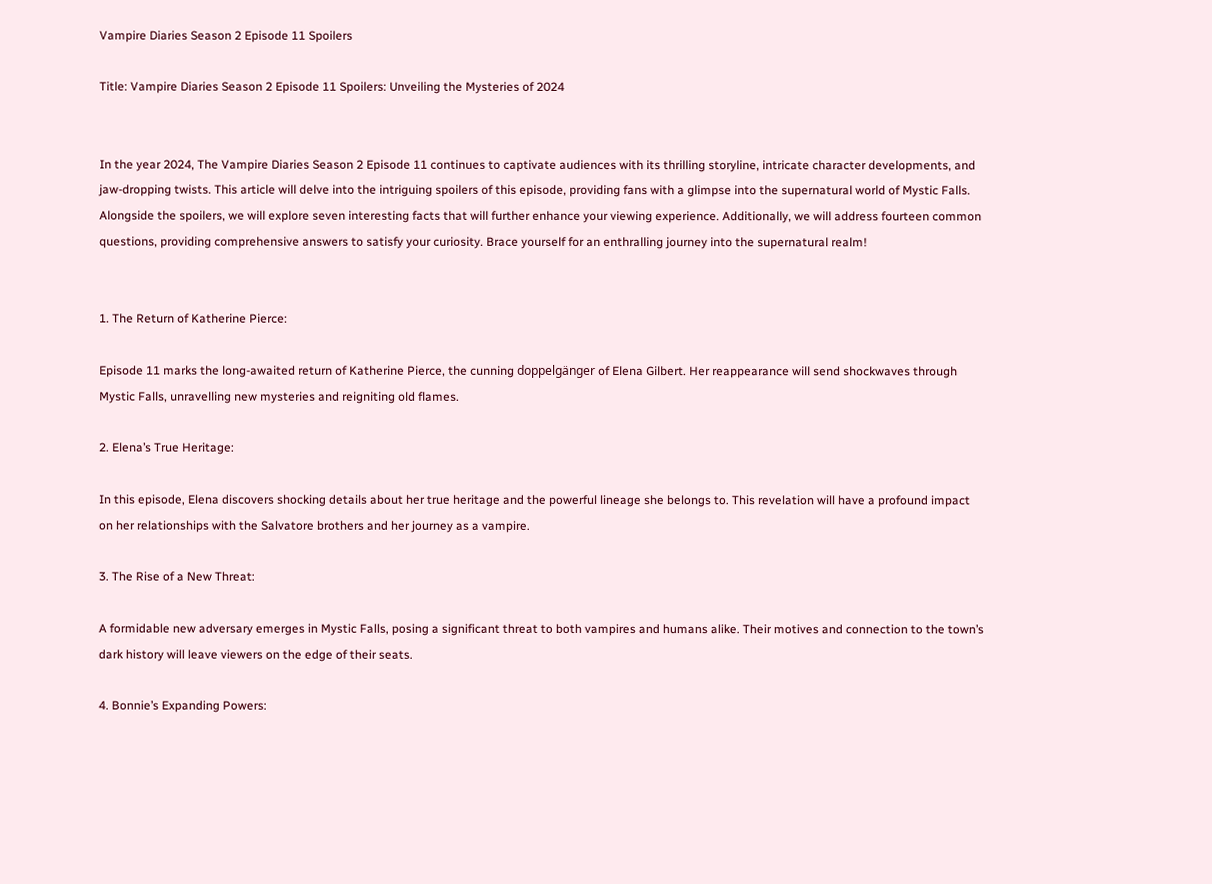Vampire Diaries Season 2 Episode 11 Spoilers

Title: Vampire Diaries Season 2 Episode 11 Spoilers: Unveiling the Mysteries of 2024


In the year 2024, The Vampire Diaries Season 2 Episode 11 continues to captivate audiences with its thrilling storyline, intricate character developments, and jaw-dropping twists. This article will delve into the intriguing spoilers of this episode, providing fans with a glimpse into the supernatural world of Mystic Falls. Alongside the spoilers, we will explore seven interesting facts that will further enhance your viewing experience. Additionally, we will address fourteen common questions, providing comprehensive answers to satisfy your curiosity. Brace yourself for an enthralling journey into the supernatural realm!


1. The Return of Katherine Pierce:

Episode 11 marks the long-awaited return of Katherine Pierce, the cunning doppelgänger of Elena Gilbert. Her reappearance will send shockwaves through Mystic Falls, unravelling new mysteries and reigniting old flames.

2. Elena’s True Heritage:

In this episode, Elena discovers shocking details about her true heritage and the powerful lineage she belongs to. This revelation will have a profound impact on her relationships with the Salvatore brothers and her journey as a vampire.

3. The Rise of a New Threat:

A formidable new adversary emerges in Mystic Falls, posing a significant threat to both vampires and humans alike. Their motives and connection to the town’s dark history will leave viewers on the edge of their seats.

4. Bonnie’s Expanding Powers: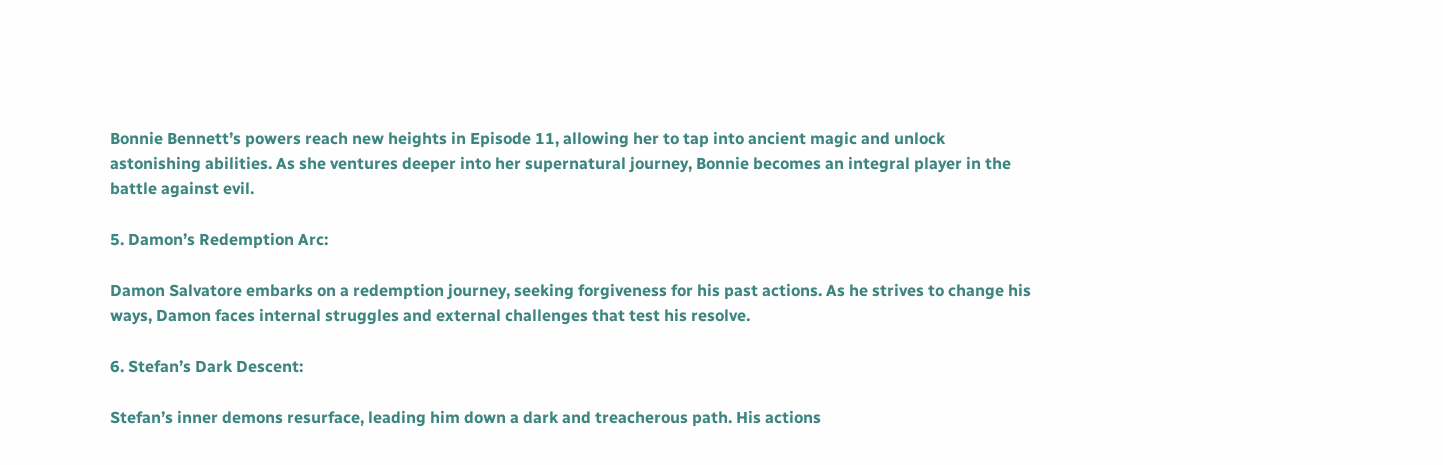Bonnie Bennett’s powers reach new heights in Episode 11, allowing her to tap into ancient magic and unlock astonishing abilities. As she ventures deeper into her supernatural journey, Bonnie becomes an integral player in the battle against evil.

5. Damon’s Redemption Arc:

Damon Salvatore embarks on a redemption journey, seeking forgiveness for his past actions. As he strives to change his ways, Damon faces internal struggles and external challenges that test his resolve.

6. Stefan’s Dark Descent:

Stefan’s inner demons resurface, leading him down a dark and treacherous path. His actions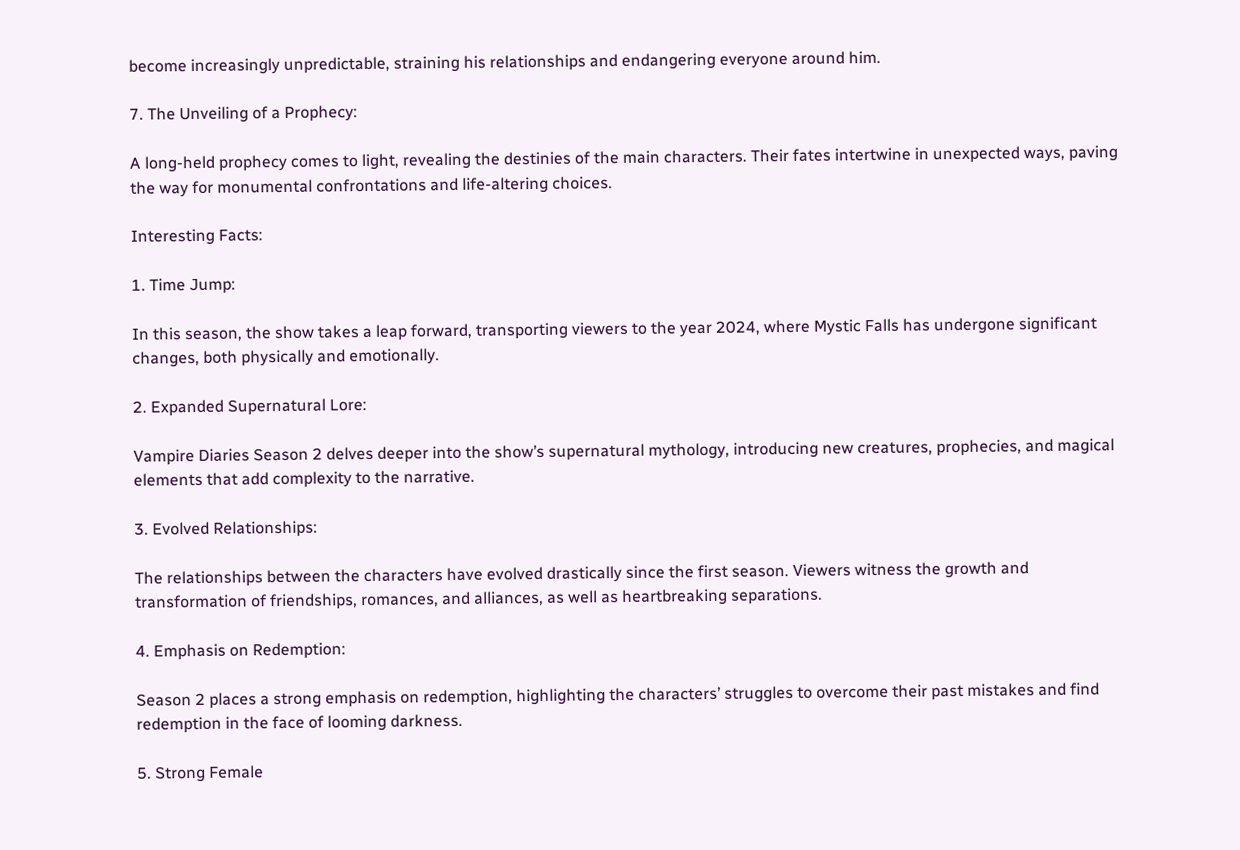become increasingly unpredictable, straining his relationships and endangering everyone around him.

7. The Unveiling of a Prophecy:

A long-held prophecy comes to light, revealing the destinies of the main characters. Their fates intertwine in unexpected ways, paving the way for monumental confrontations and life-altering choices.

Interesting Facts:

1. Time Jump:

In this season, the show takes a leap forward, transporting viewers to the year 2024, where Mystic Falls has undergone significant changes, both physically and emotionally.

2. Expanded Supernatural Lore:

Vampire Diaries Season 2 delves deeper into the show’s supernatural mythology, introducing new creatures, prophecies, and magical elements that add complexity to the narrative.

3. Evolved Relationships:

The relationships between the characters have evolved drastically since the first season. Viewers witness the growth and transformation of friendships, romances, and alliances, as well as heartbreaking separations.

4. Emphasis on Redemption:

Season 2 places a strong emphasis on redemption, highlighting the characters’ struggles to overcome their past mistakes and find redemption in the face of looming darkness.

5. Strong Female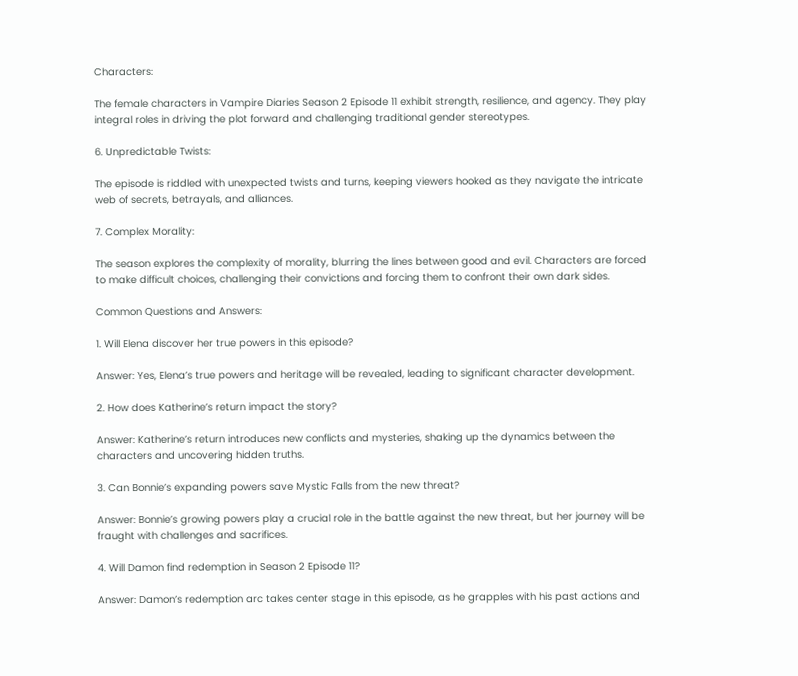Characters:

The female characters in Vampire Diaries Season 2 Episode 11 exhibit strength, resilience, and agency. They play integral roles in driving the plot forward and challenging traditional gender stereotypes.

6. Unpredictable Twists:

The episode is riddled with unexpected twists and turns, keeping viewers hooked as they navigate the intricate web of secrets, betrayals, and alliances.

7. Complex Morality:

The season explores the complexity of morality, blurring the lines between good and evil. Characters are forced to make difficult choices, challenging their convictions and forcing them to confront their own dark sides.

Common Questions and Answers:

1. Will Elena discover her true powers in this episode?

Answer: Yes, Elena’s true powers and heritage will be revealed, leading to significant character development.

2. How does Katherine’s return impact the story?

Answer: Katherine’s return introduces new conflicts and mysteries, shaking up the dynamics between the characters and uncovering hidden truths.

3. Can Bonnie’s expanding powers save Mystic Falls from the new threat?

Answer: Bonnie’s growing powers play a crucial role in the battle against the new threat, but her journey will be fraught with challenges and sacrifices.

4. Will Damon find redemption in Season 2 Episode 11?

Answer: Damon’s redemption arc takes center stage in this episode, as he grapples with his past actions and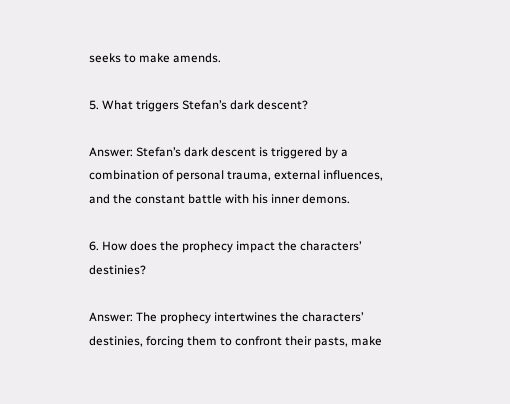seeks to make amends.

5. What triggers Stefan’s dark descent?

Answer: Stefan’s dark descent is triggered by a combination of personal trauma, external influences, and the constant battle with his inner demons.

6. How does the prophecy impact the characters’ destinies?

Answer: The prophecy intertwines the characters’ destinies, forcing them to confront their pasts, make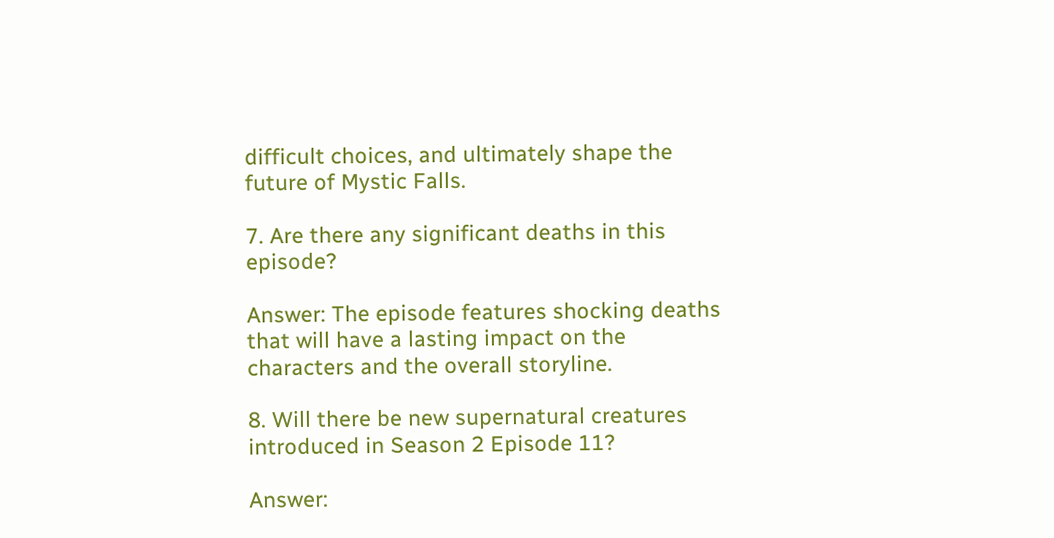difficult choices, and ultimately shape the future of Mystic Falls.

7. Are there any significant deaths in this episode?

Answer: The episode features shocking deaths that will have a lasting impact on the characters and the overall storyline.

8. Will there be new supernatural creatures introduced in Season 2 Episode 11?

Answer: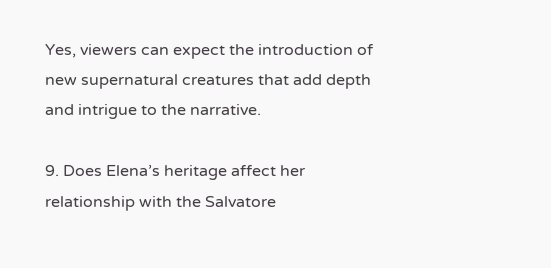Yes, viewers can expect the introduction of new supernatural creatures that add depth and intrigue to the narrative.

9. Does Elena’s heritage affect her relationship with the Salvatore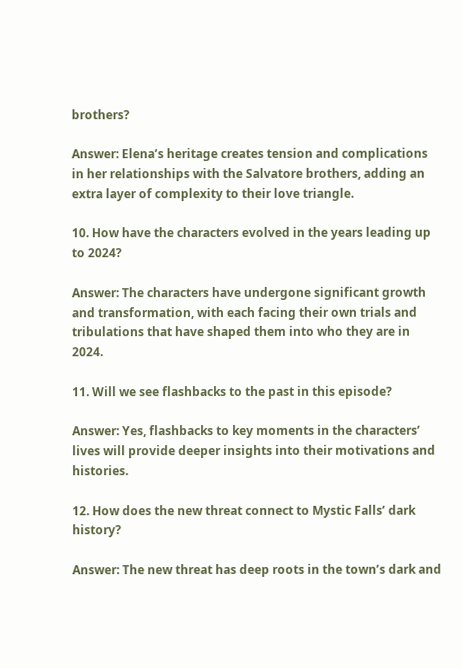brothers?

Answer: Elena’s heritage creates tension and complications in her relationships with the Salvatore brothers, adding an extra layer of complexity to their love triangle.

10. How have the characters evolved in the years leading up to 2024?

Answer: The characters have undergone significant growth and transformation, with each facing their own trials and tribulations that have shaped them into who they are in 2024.

11. Will we see flashbacks to the past in this episode?

Answer: Yes, flashbacks to key moments in the characters’ lives will provide deeper insights into their motivations and histories.

12. How does the new threat connect to Mystic Falls’ dark history?

Answer: The new threat has deep roots in the town’s dark and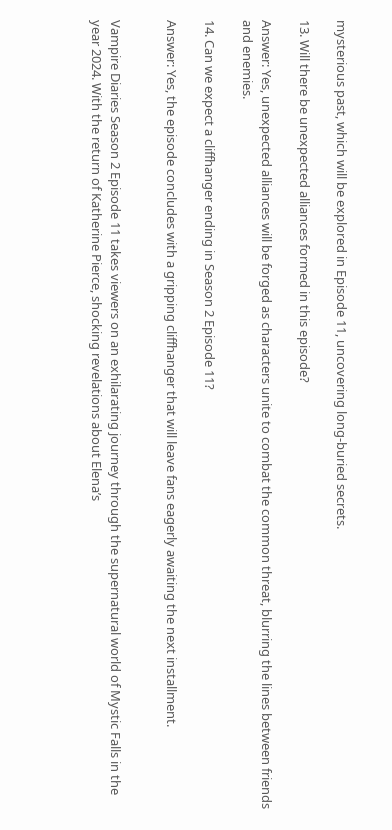mysterious past, which will be explored in Episode 11, uncovering long-buried secrets.

13. Will there be unexpected alliances formed in this episode?

Answer: Yes, unexpected alliances will be forged as characters unite to combat the common threat, blurring the lines between friends and enemies.

14. Can we expect a cliffhanger ending in Season 2 Episode 11?

Answer: Yes, the episode concludes with a gripping cliffhanger that will leave fans eagerly awaiting the next installment.


Vampire Diaries Season 2 Episode 11 takes viewers on an exhilarating journey through the supernatural world of Mystic Falls in the year 2024. With the return of Katherine Pierce, shocking revelations about Elena’s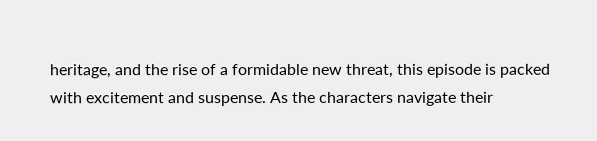heritage, and the rise of a formidable new threat, this episode is packed with excitement and suspense. As the characters navigate their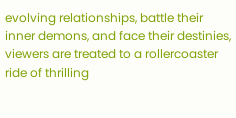evolving relationships, battle their inner demons, and face their destinies, viewers are treated to a rollercoaster ride of thrilling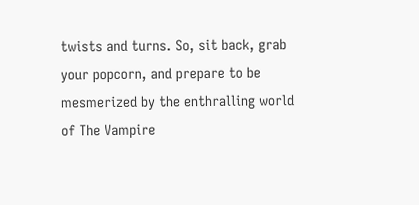twists and turns. So, sit back, grab your popcorn, and prepare to be mesmerized by the enthralling world of The Vampire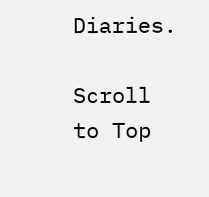Diaries.

Scroll to Top